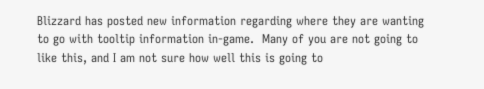Blizzard has posted new information regarding where they are wanting to go with tooltip information in-game.  Many of you are not going to like this, and I am not sure how well this is going to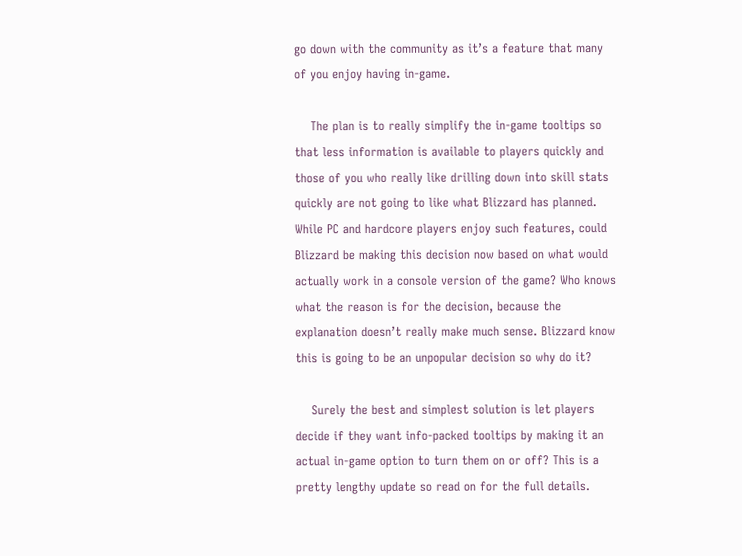go down with the community as it’s a feature that many of you enjoy having in-game.

    The plan is to really simplify the in-game tooltips so that less information is available to players quickly and those of you who really like drilling down into skill stats quickly are not going to like what Blizzard has planned. While PC and hardcore players enjoy such features, could Blizzard be making this decision now based on what would actually work in a console version of the game? Who knows what the reason is for the decision, because the explanation doesn’t really make much sense. Blizzard know this is going to be an unpopular decision so why do it?

    Surely the best and simplest solution is let players decide if they want info-packed tooltips by making it an actual in-game option to turn them on or off? This is a pretty lengthy update so read on for the full details.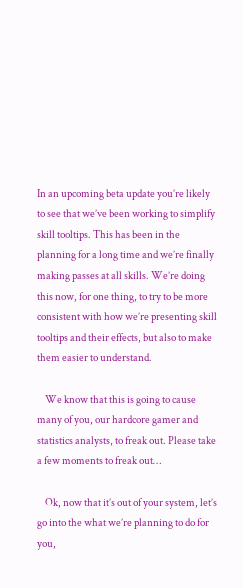In an upcoming beta update you’re likely to see that we’ve been working to simplify skill tooltips. This has been in the planning for a long time and we’re finally making passes at all skills. We’re doing this now, for one thing, to try to be more consistent with how we’re presenting skill tooltips and their effects, but also to make them easier to understand.

    We know that this is going to cause many of you, our hardcore gamer and statistics analysts, to freak out. Please take a few moments to freak out…

    Ok, now that it’s out of your system, let’s go into the what we’re planning to do for you,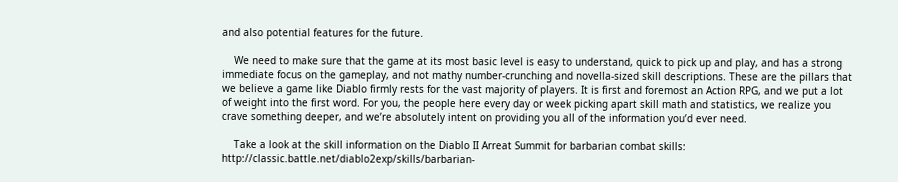and also potential features for the future.

    We need to make sure that the game at its most basic level is easy to understand, quick to pick up and play, and has a strong immediate focus on the gameplay, and not mathy number-crunching and novella-sized skill descriptions. These are the pillars that we believe a game like Diablo firmly rests for the vast majority of players. It is first and foremost an Action RPG, and we put a lot of weight into the first word. For you, the people here every day or week picking apart skill math and statistics, we realize you crave something deeper, and we’re absolutely intent on providing you all of the information you’d ever need.

    Take a look at the skill information on the Diablo II Arreat Summit for barbarian combat skills: http://classic.battle.net/diablo2exp/skills/barbarian-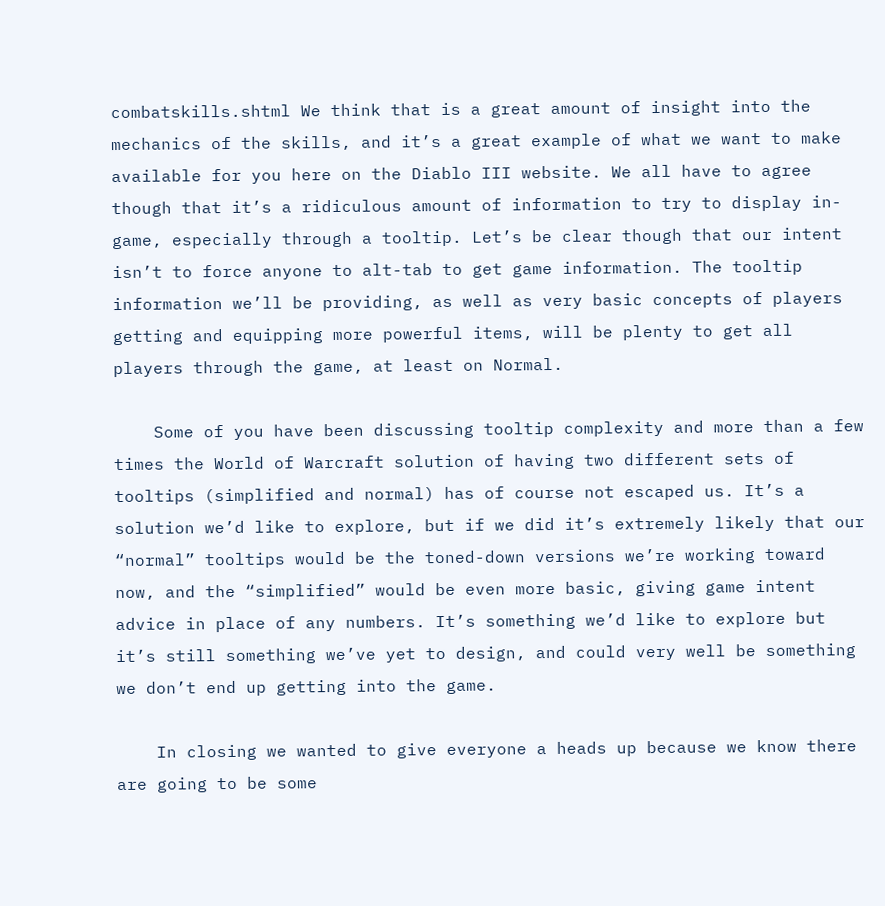combatskills.shtml We think that is a great amount of insight into the mechanics of the skills, and it’s a great example of what we want to make available for you here on the Diablo III website. We all have to agree though that it’s a ridiculous amount of information to try to display in-game, especially through a tooltip. Let’s be clear though that our intent isn’t to force anyone to alt-tab to get game information. The tooltip information we’ll be providing, as well as very basic concepts of players getting and equipping more powerful items, will be plenty to get all players through the game, at least on Normal.

    Some of you have been discussing tooltip complexity and more than a few times the World of Warcraft solution of having two different sets of tooltips (simplified and normal) has of course not escaped us. It’s a solution we’d like to explore, but if we did it’s extremely likely that our “normal” tooltips would be the toned-down versions we’re working toward now, and the “simplified” would be even more basic, giving game intent advice in place of any numbers. It’s something we’d like to explore but it’s still something we’ve yet to design, and could very well be something we don’t end up getting into the game.

    In closing we wanted to give everyone a heads up because we know there are going to be some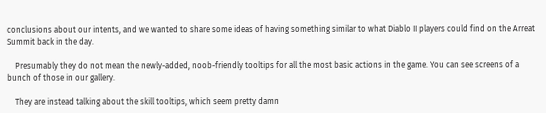conclusions about our intents, and we wanted to share some ideas of having something similar to what Diablo II players could find on the Arreat Summit back in the day.

    Presumably they do not mean the newly-added, noob-friendly tooltips for all the most basic actions in the game. You can see screens of a bunch of those in our gallery.

    They are instead talking about the skill tooltips, which seem pretty damn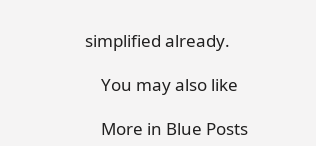simplified already.

    You may also like

    More in Blue Posts